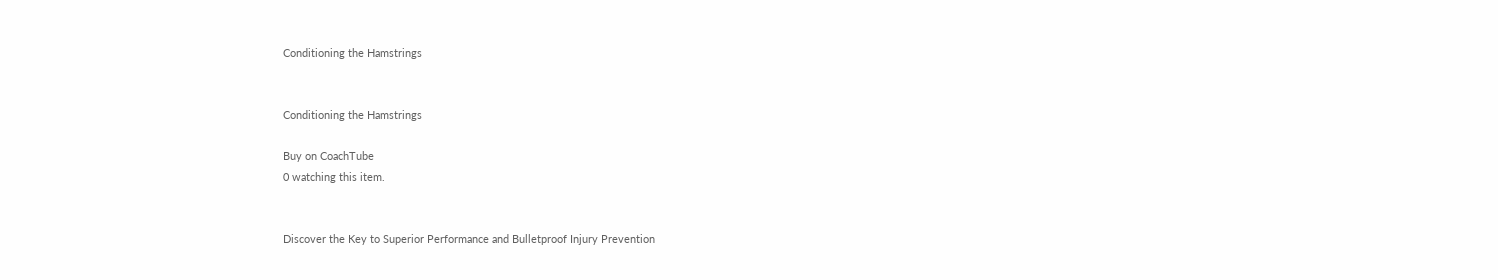Conditioning the Hamstrings


Conditioning the Hamstrings

Buy on CoachTube
0 watching this item.


Discover the Key to Superior Performance and Bulletproof Injury Prevention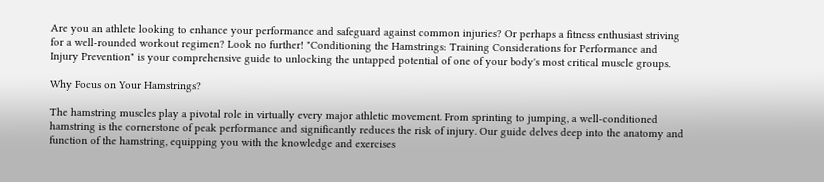Are you an athlete looking to enhance your performance and safeguard against common injuries? Or perhaps a fitness enthusiast striving for a well-rounded workout regimen? Look no further! "Conditioning the Hamstrings: Training Considerations for Performance and Injury Prevention" is your comprehensive guide to unlocking the untapped potential of one of your body's most critical muscle groups.

Why Focus on Your Hamstrings?

The hamstring muscles play a pivotal role in virtually every major athletic movement. From sprinting to jumping, a well-conditioned hamstring is the cornerstone of peak performance and significantly reduces the risk of injury. Our guide delves deep into the anatomy and function of the hamstring, equipping you with the knowledge and exercises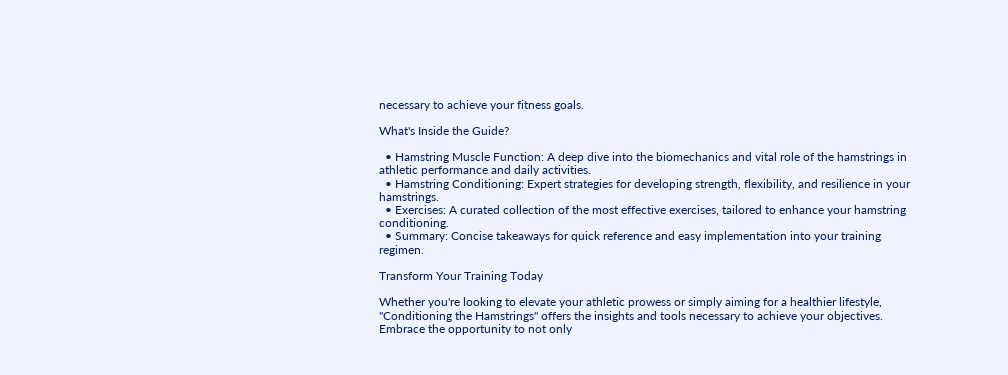necessary to achieve your fitness goals.

What's Inside the Guide?

  • Hamstring Muscle Function: A deep dive into the biomechanics and vital role of the hamstrings in athletic performance and daily activities.
  • Hamstring Conditioning: Expert strategies for developing strength, flexibility, and resilience in your hamstrings.
  • Exercises: A curated collection of the most effective exercises, tailored to enhance your hamstring conditioning.
  • Summary: Concise takeaways for quick reference and easy implementation into your training regimen.

Transform Your Training Today

Whether you're looking to elevate your athletic prowess or simply aiming for a healthier lifestyle, "Conditioning the Hamstrings" offers the insights and tools necessary to achieve your objectives. Embrace the opportunity to not only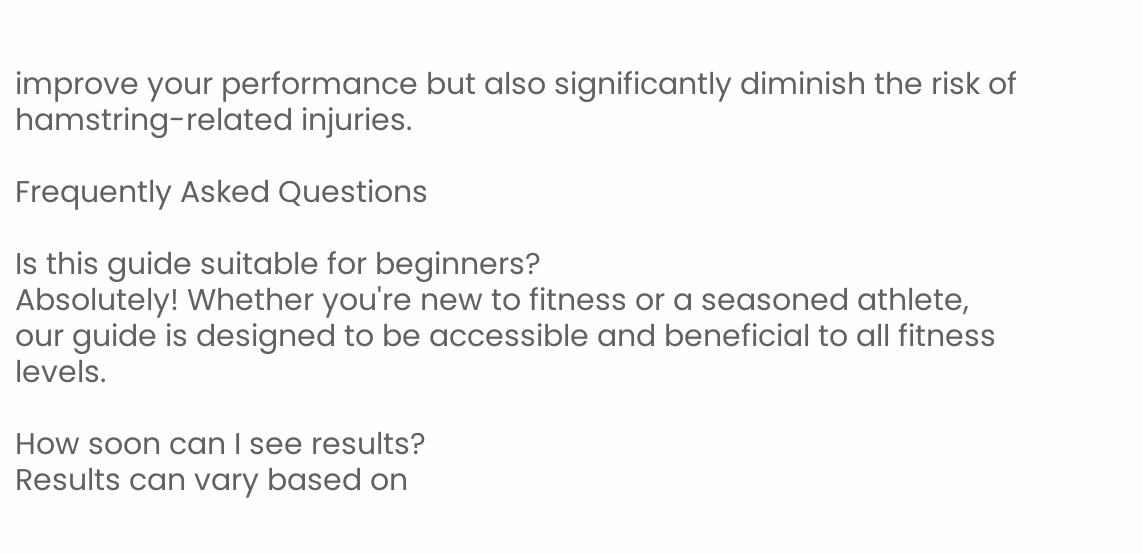improve your performance but also significantly diminish the risk of hamstring-related injuries.

Frequently Asked Questions

Is this guide suitable for beginners?
Absolutely! Whether you're new to fitness or a seasoned athlete, our guide is designed to be accessible and beneficial to all fitness levels.

How soon can I see results?
Results can vary based on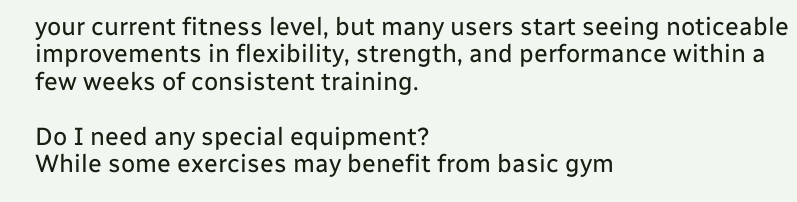your current fitness level, but many users start seeing noticeable improvements in flexibility, strength, and performance within a few weeks of consistent training.

Do I need any special equipment?
While some exercises may benefit from basic gym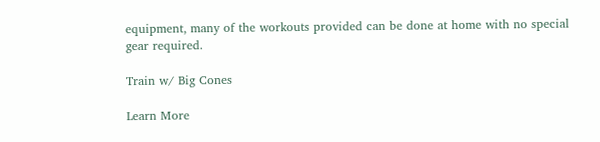equipment, many of the workouts provided can be done at home with no special gear required.

Train w/ Big Cones

Learn More